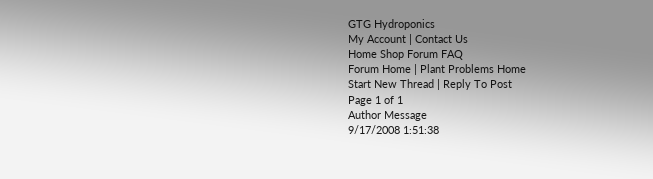GTG Hydroponics
My Account | Contact Us
Home Shop Forum FAQ
Forum Home | Plant Problems Home
Start New Thread | Reply To Post
Page 1 of 1
Author Message
9/17/2008 1:51:38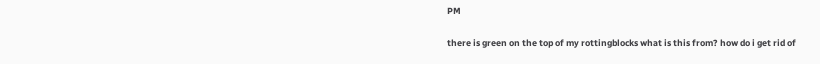PM

there is green on the top of my rottingblocks what is this from? how do i get rid of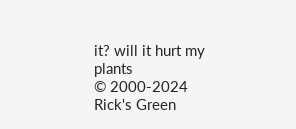it? will it hurt my plants
© 2000-2024 Rick's Green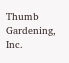Thumb Gardening, Inc.